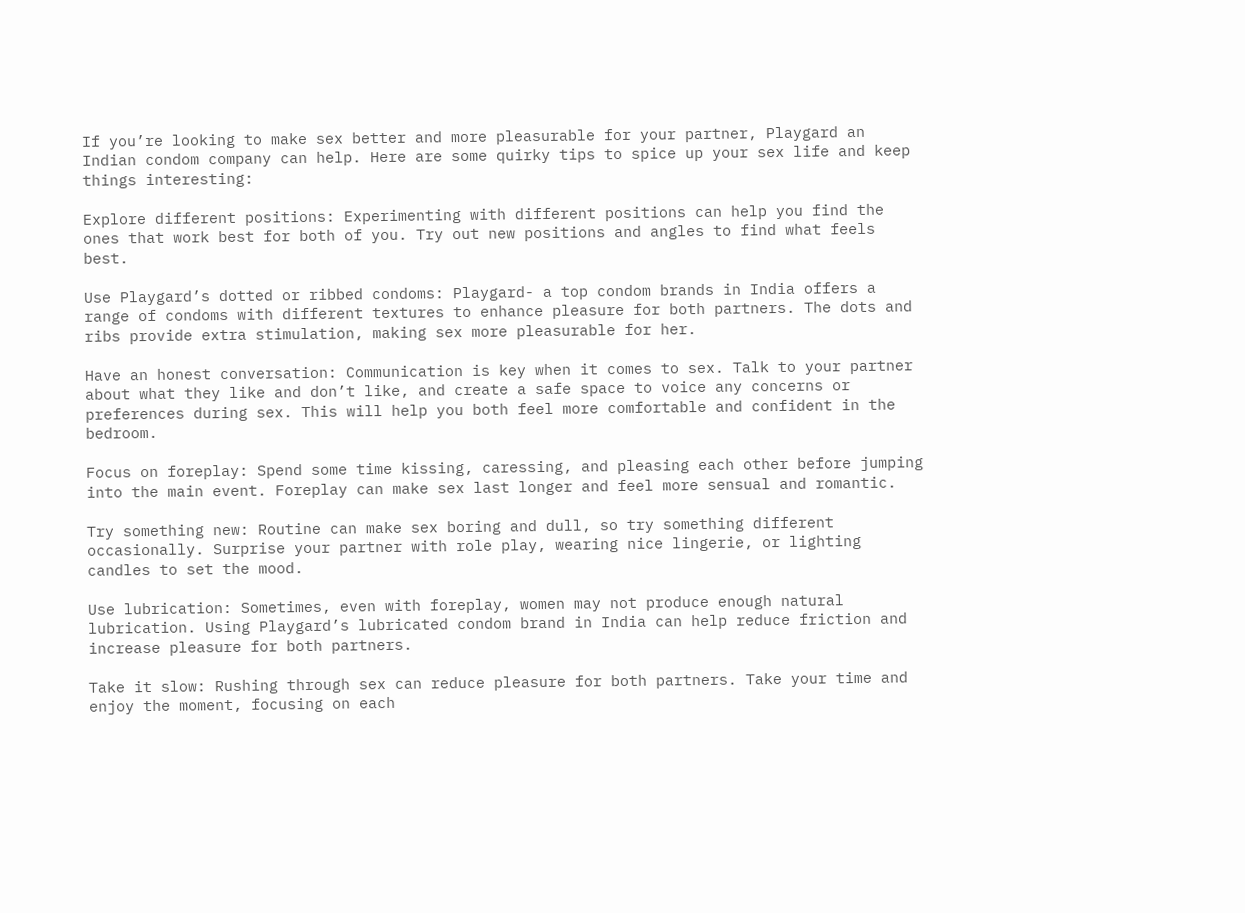If you’re looking to make sex better and more pleasurable for your partner, Playgard an Indian condom company can help. Here are some quirky tips to spice up your sex life and keep things interesting:

Explore different positions: Experimenting with different positions can help you find the ones that work best for both of you. Try out new positions and angles to find what feels best.

Use Playgard’s dotted or ribbed condoms: Playgard- a top condom brands in India offers a range of condoms with different textures to enhance pleasure for both partners. The dots and ribs provide extra stimulation, making sex more pleasurable for her.

Have an honest conversation: Communication is key when it comes to sex. Talk to your partner about what they like and don’t like, and create a safe space to voice any concerns or preferences during sex. This will help you both feel more comfortable and confident in the bedroom.

Focus on foreplay: Spend some time kissing, caressing, and pleasing each other before jumping into the main event. Foreplay can make sex last longer and feel more sensual and romantic.

Try something new: Routine can make sex boring and dull, so try something different occasionally. Surprise your partner with role play, wearing nice lingerie, or lighting candles to set the mood.

Use lubrication: Sometimes, even with foreplay, women may not produce enough natural lubrication. Using Playgard’s lubricated condom brand in India can help reduce friction and increase pleasure for both partners.

Take it slow: Rushing through sex can reduce pleasure for both partners. Take your time and enjoy the moment, focusing on each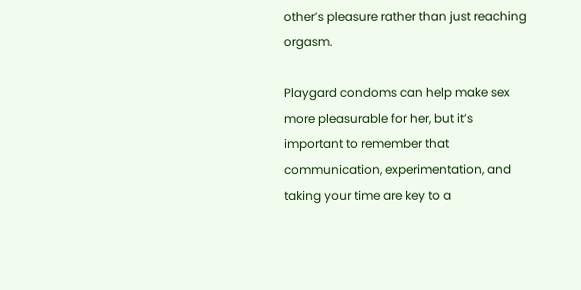other’s pleasure rather than just reaching orgasm.

Playgard condoms can help make sex more pleasurable for her, but it’s important to remember that communication, experimentation, and taking your time are key to a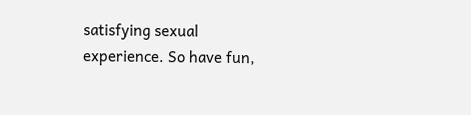satisfying sexual experience. So have fun,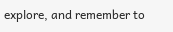explore, and remember to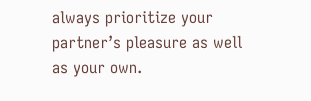always prioritize your partner’s pleasure as well as your own.